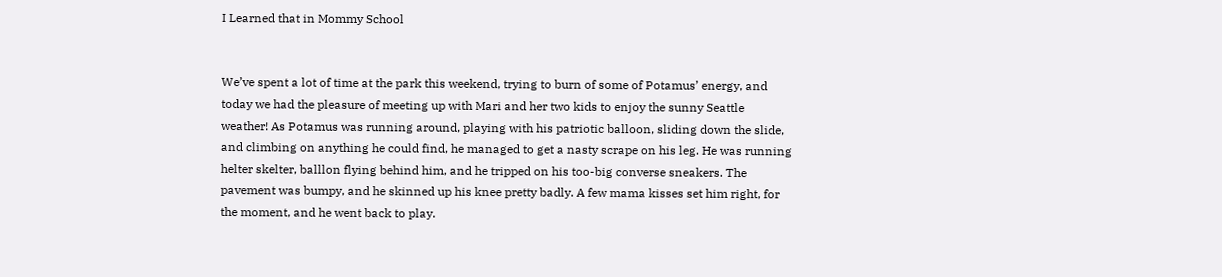I Learned that in Mommy School


We’ve spent a lot of time at the park this weekend, trying to burn of some of Potamus’ energy, and today we had the pleasure of meeting up with Mari and her two kids to enjoy the sunny Seattle weather! As Potamus was running around, playing with his patriotic balloon, sliding down the slide, and climbing on anything he could find, he managed to get a nasty scrape on his leg. He was running helter skelter, balllon flying behind him, and he tripped on his too-big converse sneakers. The pavement was bumpy, and he skinned up his knee pretty badly. A few mama kisses set him right, for the moment, and he went back to play.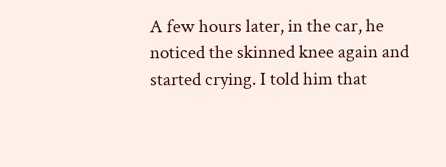A few hours later, in the car, he noticed the skinned knee again and started crying. I told him that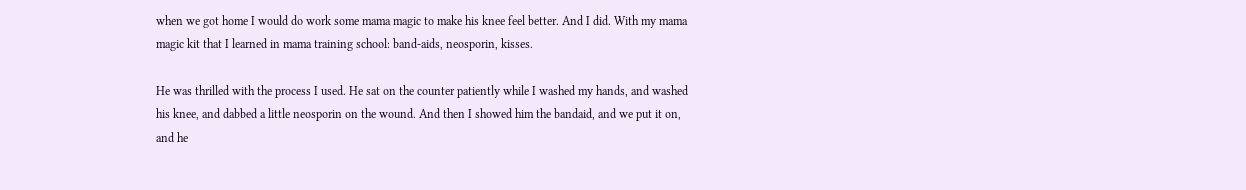when we got home I would do work some mama magic to make his knee feel better. And I did. With my mama magic kit that I learned in mama training school: band-aids, neosporin, kisses.

He was thrilled with the process I used. He sat on the counter patiently while I washed my hands, and washed his knee, and dabbed a little neosporin on the wound. And then I showed him the bandaid, and we put it on, and he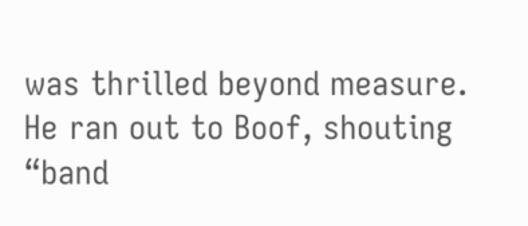was thrilled beyond measure. He ran out to Boof, shouting “band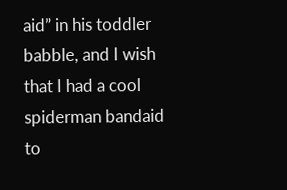aid” in his toddler babble, and I wish that I had a cool spiderman bandaid to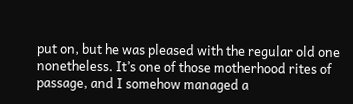put on, but he was pleased with the regular old one nonetheless. It’s one of those motherhood rites of passage, and I somehow managed a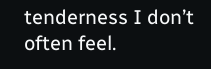tenderness I don’t often feel.